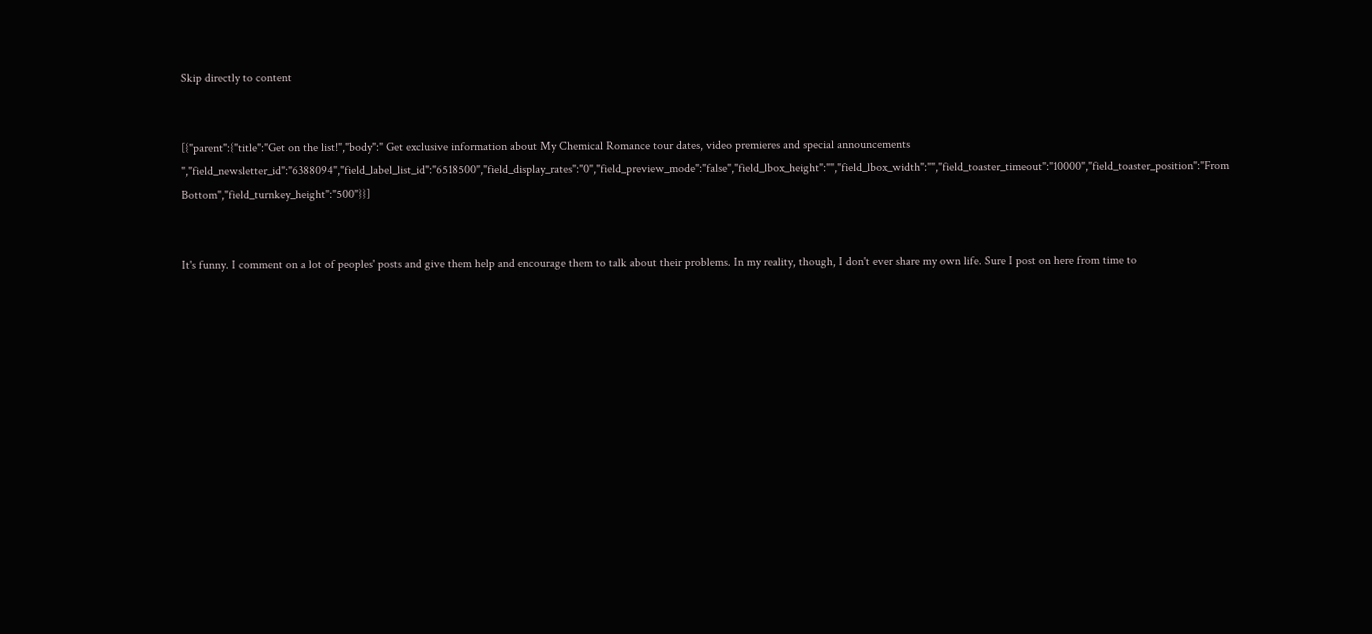Skip directly to content


[{"parent":{"title":"Get on the list!","body":" Get exclusive information about My Chemical Romance tour dates, video premieres and special announcements ","field_newsletter_id":"6388094","field_label_list_id":"6518500","field_display_rates":"0","field_preview_mode":"false","field_lbox_height":"","field_lbox_width":"","field_toaster_timeout":"10000","field_toaster_position":"From Bottom","field_turnkey_height":"500"}}]


It's funny. I comment on a lot of peoples' posts and give them help and encourage them to talk about their problems. In my reality, though, I don't ever share my own life. Sure I post on here from time to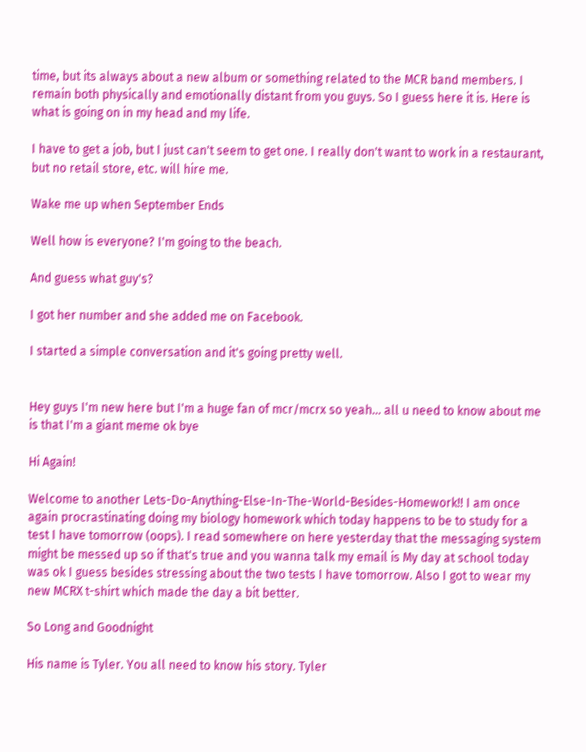time, but its always about a new album or something related to the MCR band members. I remain both physically and emotionally distant from you guys. So I guess here it is. Here is what is going on in my head and my life.

I have to get a job, but I just can't seem to get one. I really don't want to work in a restaurant, but no retail store, etc. will hire me.

Wake me up when September Ends

Well how is everyone? I'm going to the beach.

And guess what guy's?

I got her number and she added me on Facebook.

I started a simple conversation and it's going pretty well.


Hey guys I'm new here but I'm a huge fan of mcr/mcrx so yeah... all u need to know about me is that I'm a giant meme ok bye

Hi Again!

Welcome to another Lets-Do-Anything-Else-In-The-World-Besides-Homework!! I am once again procrastinating doing my biology homework which today happens to be to study for a test I have tomorrow (oops). I read somewhere on here yesterday that the messaging system might be messed up so if that's true and you wanna talk my email is My day at school today was ok I guess besides stressing about the two tests I have tomorrow. Also I got to wear my new MCRX t-shirt which made the day a bit better.

So Long and Goodnight

His name is Tyler. You all need to know his story. Tyler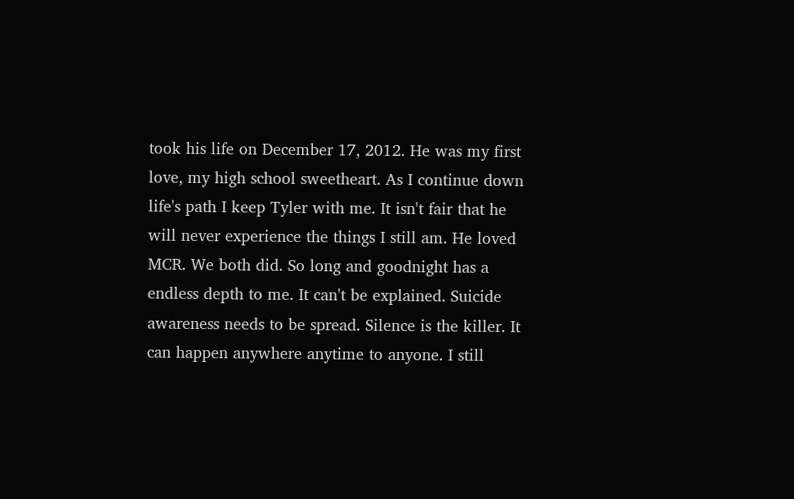took his life on December 17, 2012. He was my first love, my high school sweetheart. As I continue down life's path I keep Tyler with me. It isn't fair that he will never experience the things I still am. He loved MCR. We both did. So long and goodnight has a endless depth to me. It can't be explained. Suicide awareness needs to be spread. Silence is the killer. It can happen anywhere anytime to anyone. I still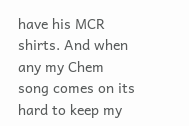have his MCR shirts. And when any my Chem song comes on its hard to keep my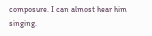composure. I can almost hear him singing.